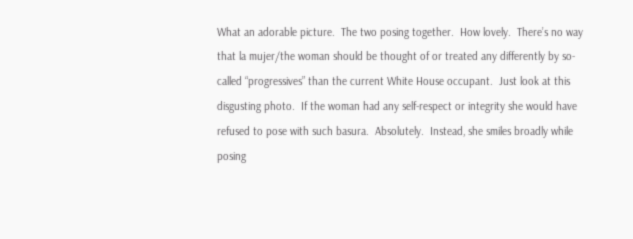What an adorable picture.  The two posing together.  How lovely.  There’s no way that la mujer/the woman should be thought of or treated any differently by so-called “progressives” than the current White House occupant.  Just look at this disgusting photo.  If the woman had any self-respect or integrity she would have refused to pose with such basura.  Absolutely.  Instead, she smiles broadly while posing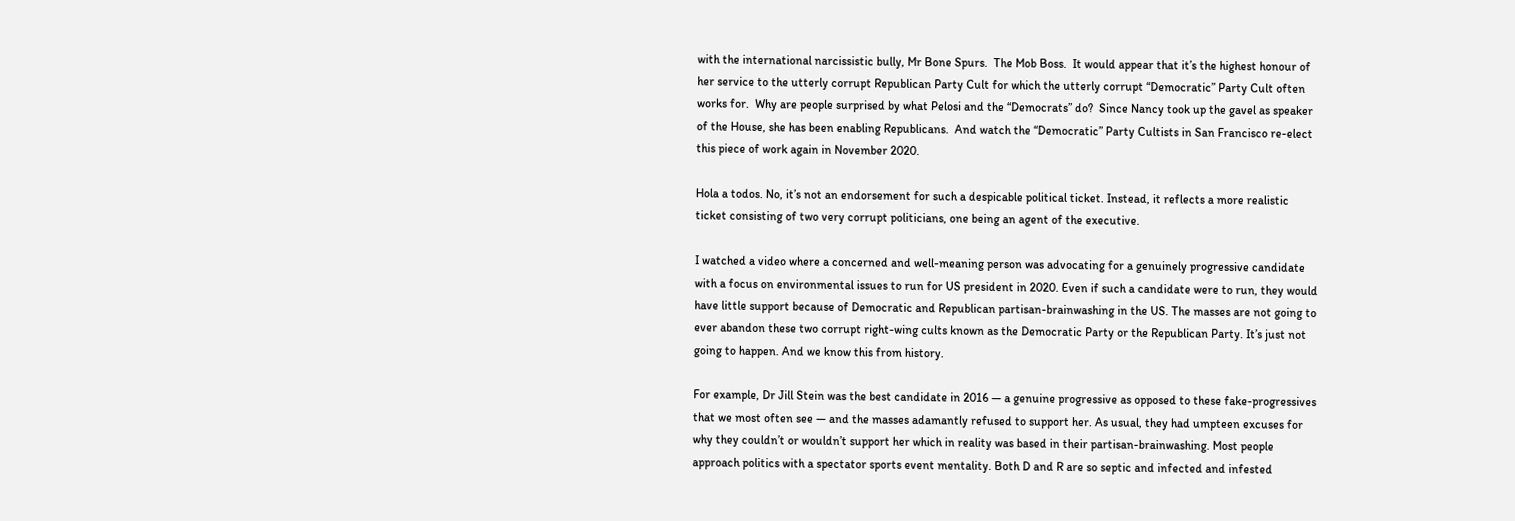with the international narcissistic bully, Mr Bone Spurs.  The Mob Boss.  It would appear that it’s the highest honour of her service to the utterly corrupt Republican Party Cult for which the utterly corrupt “Democratic” Party Cult often works for.  Why are people surprised by what Pelosi and the “Democrats” do?  Since Nancy took up the gavel as speaker of the House, she has been enabling Republicans.  And watch the “Democratic” Party Cultists in San Francisco re-elect this piece of work again in November 2020.

Hola a todos. No, it’s not an endorsement for such a despicable political ticket. Instead, it reflects a more realistic ticket consisting of two very corrupt politicians, one being an agent of the executive.

I watched a video where a concerned and well-meaning person was advocating for a genuinely progressive candidate with a focus on environmental issues to run for US president in 2020. Even if such a candidate were to run, they would have little support because of Democratic and Republican partisan-brainwashing in the US. The masses are not going to ever abandon these two corrupt right-wing cults known as the Democratic Party or the Republican Party. It’s just not going to happen. And we know this from history.

For example, Dr Jill Stein was the best candidate in 2016 — a genuine progressive as opposed to these fake-progressives that we most often see — and the masses adamantly refused to support her. As usual, they had umpteen excuses for why they couldn’t or wouldn’t support her which in reality was based in their partisan-brainwashing. Most people approach politics with a spectator sports event mentality. Both D and R are so septic and infected and infested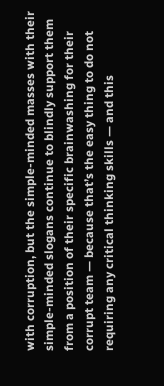with corruption, but the simple-minded masses with their simple-minded slogans continue to blindly support them from a position of their specific brainwashing for their corrupt team — because that’s the easy thing to do not requiring any critical thinking skills — and this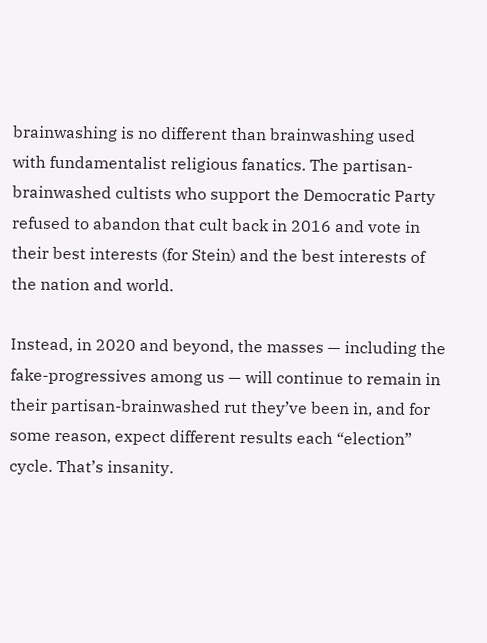brainwashing is no different than brainwashing used with fundamentalist religious fanatics. The partisan-brainwashed cultists who support the Democratic Party refused to abandon that cult back in 2016 and vote in their best interests (for Stein) and the best interests of the nation and world.

Instead, in 2020 and beyond, the masses — including the fake-progressives among us — will continue to remain in their partisan-brainwashed rut they’ve been in, and for some reason, expect different results each “election” cycle. That’s insanity.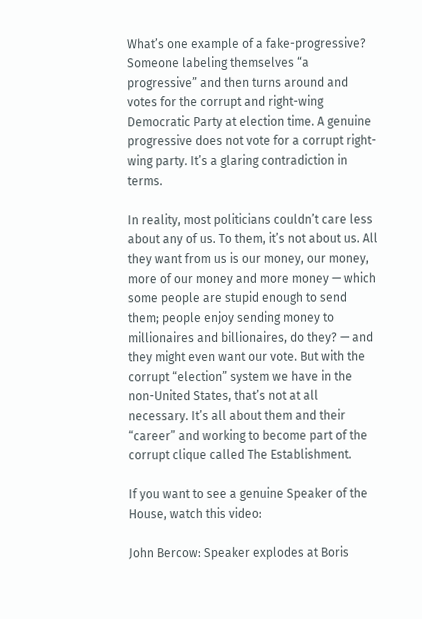What’s one example of a fake-progressive? Someone labeling themselves “a progressive” and then turns around and votes for the corrupt and right-wing Democratic Party at election time. A genuine progressive does not vote for a corrupt right-wing party. It’s a glaring contradiction in terms.

In reality, most politicians couldn’t care less about any of us. To them, it’s not about us. All they want from us is our money, our money, more of our money and more money — which some people are stupid enough to send them; people enjoy sending money to millionaires and billionaires, do they? — and they might even want our vote. But with the corrupt “election” system we have in the non-United States, that’s not at all necessary. It’s all about them and their “career” and working to become part of the corrupt clique called The Establishment.

If you want to see a genuine Speaker of the House, watch this video:

John Bercow: Speaker explodes at Boris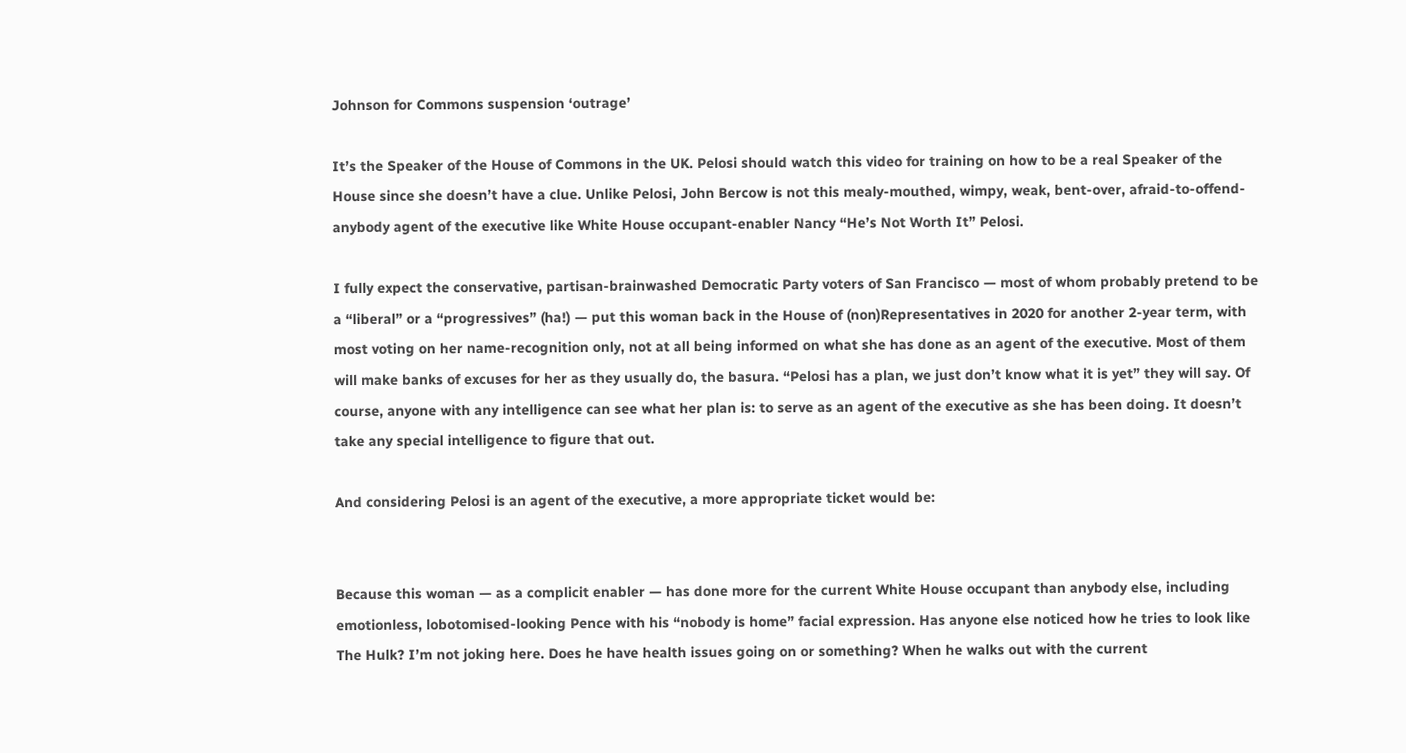Johnson for Commons suspension ‘outrage’

It’s the Speaker of the House of Commons in the UK. Pelosi should watch this video for training on how to be a real Speaker of the House since she doesn’t have a clue. Unlike Pelosi, John Bercow is not this mealy-mouthed, wimpy, weak, bent-over, afraid-to-offend-anybody agent of the executive like White House occupant-enabler Nancy “He’s Not Worth It” Pelosi.

I fully expect the conservative, partisan-brainwashed Democratic Party voters of San Francisco — most of whom probably pretend to be a “liberal” or a “progressives” (ha!) — put this woman back in the House of (non)Representatives in 2020 for another 2-year term, with most voting on her name-recognition only, not at all being informed on what she has done as an agent of the executive. Most of them will make banks of excuses for her as they usually do, the basura. “Pelosi has a plan, we just don’t know what it is yet” they will say. Of course, anyone with any intelligence can see what her plan is: to serve as an agent of the executive as she has been doing. It doesn’t take any special intelligence to figure that out.

And considering Pelosi is an agent of the executive, a more appropriate ticket would be:


Because this woman — as a complicit enabler — has done more for the current White House occupant than anybody else, including emotionless, lobotomised-looking Pence with his “nobody is home” facial expression. Has anyone else noticed how he tries to look like The Hulk? I’m not joking here. Does he have health issues going on or something? When he walks out with the current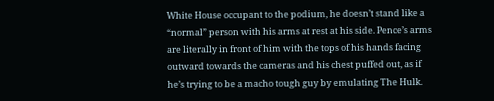White House occupant to the podium, he doesn’t stand like a “normal” person with his arms at rest at his side. Pence’s arms are literally in front of him with the tops of his hands facing outward towards the cameras and his chest puffed out, as if he’s trying to be a macho tough guy by emulating The Hulk.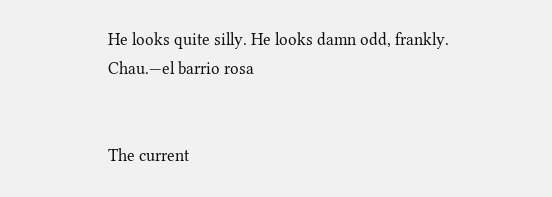He looks quite silly. He looks damn odd, frankly. Chau.—el barrio rosa


The current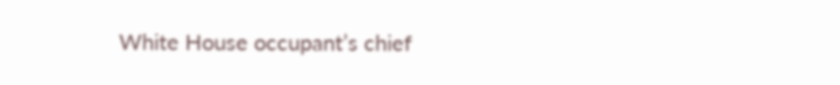White House occupant’s chief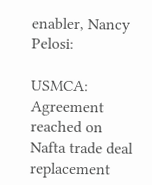enabler, Nancy Pelosi:

USMCA: Agreement reached on Nafta trade deal replacement